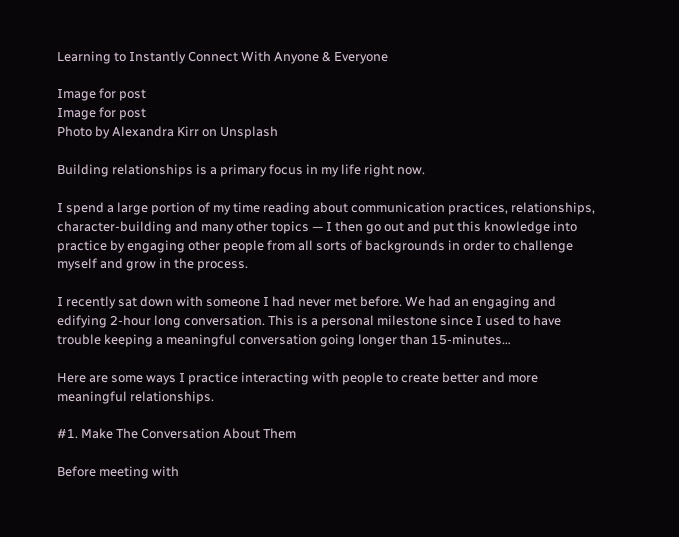Learning to Instantly Connect With Anyone & Everyone

Image for post
Image for post
Photo by Alexandra Kirr on Unsplash

Building relationships is a primary focus in my life right now.

I spend a large portion of my time reading about communication practices, relationships, character-building and many other topics — I then go out and put this knowledge into practice by engaging other people from all sorts of backgrounds in order to challenge myself and grow in the process.

I recently sat down with someone I had never met before. We had an engaging and edifying 2-hour long conversation. This is a personal milestone since I used to have trouble keeping a meaningful conversation going longer than 15-minutes…

Here are some ways I practice interacting with people to create better and more meaningful relationships.

#1. Make The Conversation About Them

Before meeting with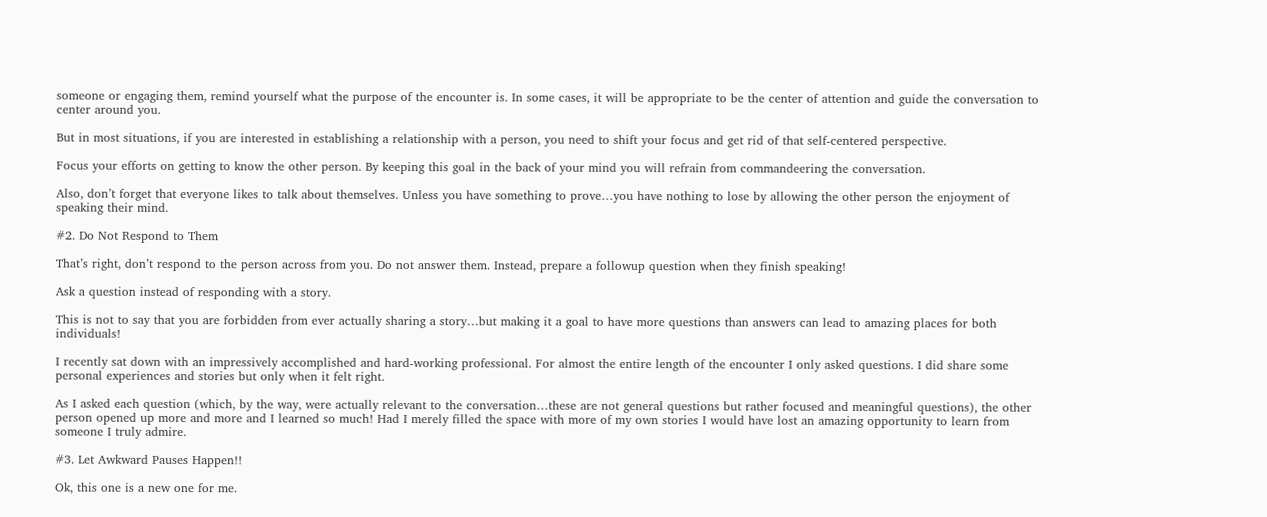someone or engaging them, remind yourself what the purpose of the encounter is. In some cases, it will be appropriate to be the center of attention and guide the conversation to center around you.

But in most situations, if you are interested in establishing a relationship with a person, you need to shift your focus and get rid of that self-centered perspective.

Focus your efforts on getting to know the other person. By keeping this goal in the back of your mind you will refrain from commandeering the conversation.

Also, don’t forget that everyone likes to talk about themselves. Unless you have something to prove…you have nothing to lose by allowing the other person the enjoyment of speaking their mind.

#2. Do Not Respond to Them

That’s right, don’t respond to the person across from you. Do not answer them. Instead, prepare a followup question when they finish speaking!

Ask a question instead of responding with a story.

This is not to say that you are forbidden from ever actually sharing a story…but making it a goal to have more questions than answers can lead to amazing places for both individuals!

I recently sat down with an impressively accomplished and hard-working professional. For almost the entire length of the encounter I only asked questions. I did share some personal experiences and stories but only when it felt right.

As I asked each question (which, by the way, were actually relevant to the conversation…these are not general questions but rather focused and meaningful questions), the other person opened up more and more and I learned so much! Had I merely filled the space with more of my own stories I would have lost an amazing opportunity to learn from someone I truly admire.

#3. Let Awkward Pauses Happen!!

Ok, this one is a new one for me.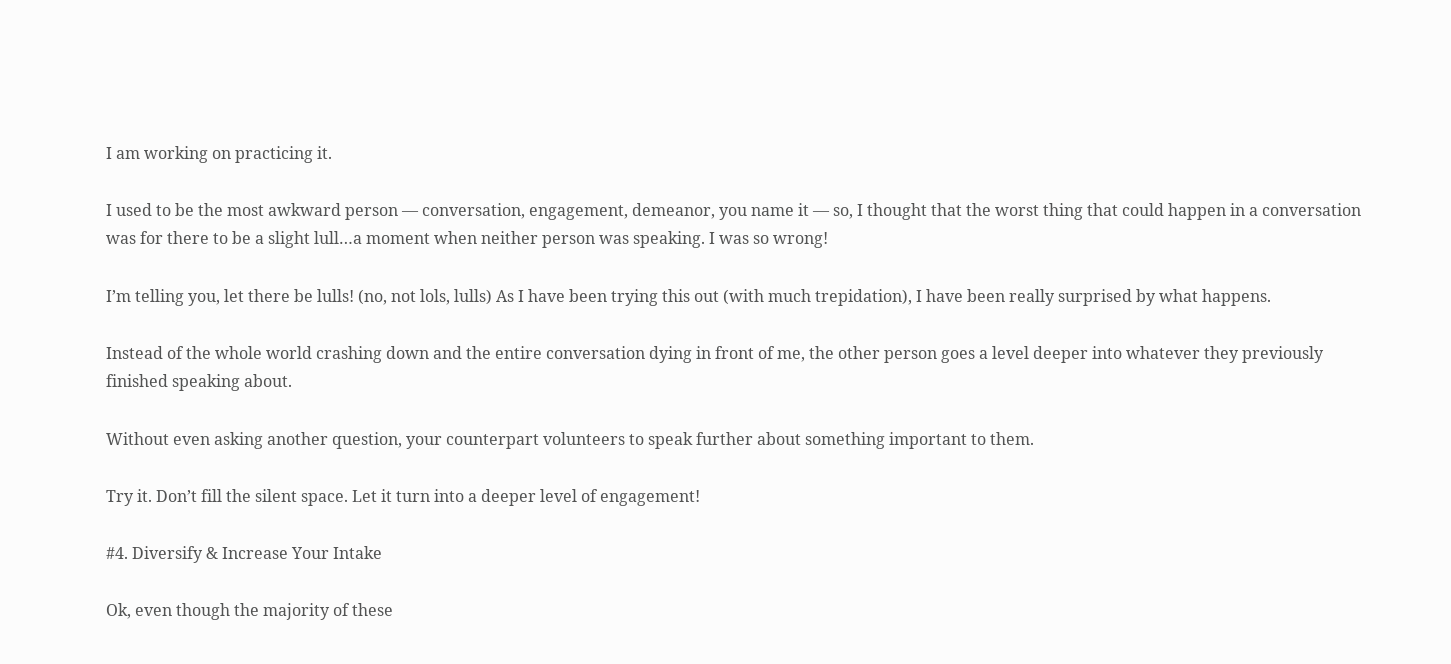I am working on practicing it.

I used to be the most awkward person — conversation, engagement, demeanor, you name it — so, I thought that the worst thing that could happen in a conversation was for there to be a slight lull…a moment when neither person was speaking. I was so wrong!

I’m telling you, let there be lulls! (no, not lols, lulls) As I have been trying this out (with much trepidation), I have been really surprised by what happens.

Instead of the whole world crashing down and the entire conversation dying in front of me, the other person goes a level deeper into whatever they previously finished speaking about.

Without even asking another question, your counterpart volunteers to speak further about something important to them.

Try it. Don’t fill the silent space. Let it turn into a deeper level of engagement!

#4. Diversify & Increase Your Intake

Ok, even though the majority of these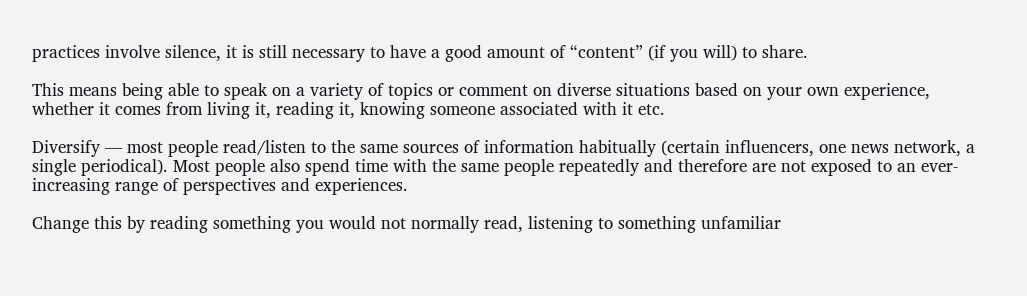practices involve silence, it is still necessary to have a good amount of “content” (if you will) to share.

This means being able to speak on a variety of topics or comment on diverse situations based on your own experience, whether it comes from living it, reading it, knowing someone associated with it etc.

Diversify — most people read/listen to the same sources of information habitually (certain influencers, one news network, a single periodical). Most people also spend time with the same people repeatedly and therefore are not exposed to an ever-increasing range of perspectives and experiences.

Change this by reading something you would not normally read, listening to something unfamiliar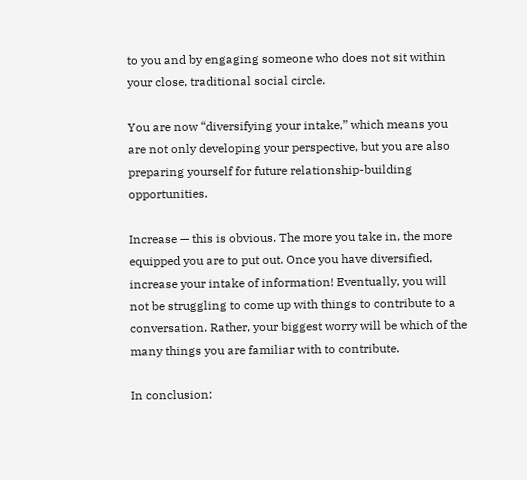to you and by engaging someone who does not sit within your close, traditional social circle.

You are now “diversifying your intake,” which means you are not only developing your perspective, but you are also preparing yourself for future relationship-building opportunities.

Increase — this is obvious. The more you take in, the more equipped you are to put out. Once you have diversified, increase your intake of information! Eventually, you will not be struggling to come up with things to contribute to a conversation. Rather, your biggest worry will be which of the many things you are familiar with to contribute.

In conclusion: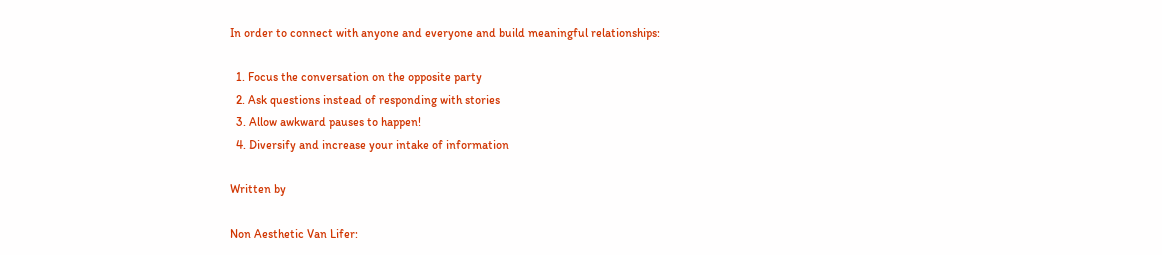In order to connect with anyone and everyone and build meaningful relationships:

  1. Focus the conversation on the opposite party
  2. Ask questions instead of responding with stories
  3. Allow awkward pauses to happen!
  4. Diversify and increase your intake of information

Written by

Non Aesthetic Van Lifer: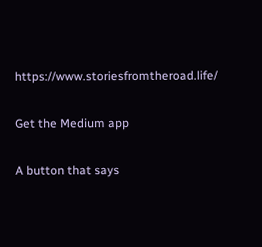https://www.storiesfromtheroad.life/

Get the Medium app

A button that says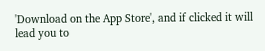'Download on the App Store', and if clicked it will lead you to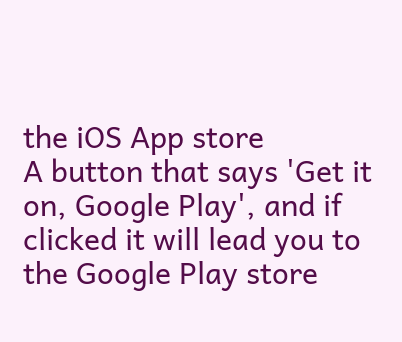the iOS App store
A button that says 'Get it on, Google Play', and if clicked it will lead you to the Google Play store